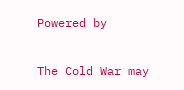Powered by

The Cold War may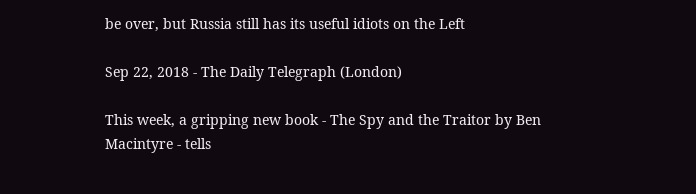be over, but Russia still has its useful idiots on the Left

Sep 22, 2018 - The Daily Telegraph (London)

This week, a gripping new book - The Spy and the Traitor by Ben Macintyre - tells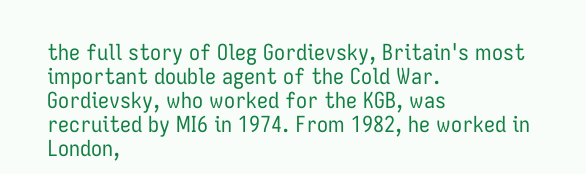the full story of Oleg Gordievsky, Britain's most important double agent of the Cold War. Gordievsky, who worked for the KGB, was recruited by MI6 in 1974. From 1982, he worked in London,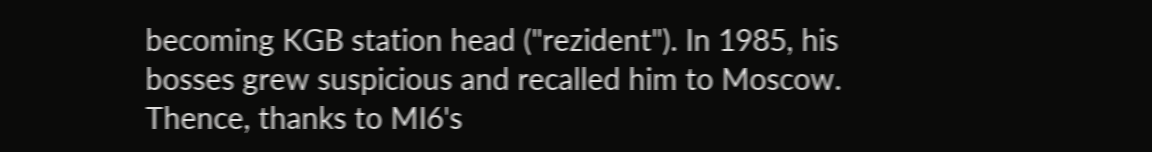becoming KGB station head ("rezident"). In 1985, his bosses grew suspicious and recalled him to Moscow. Thence, thanks to MI6's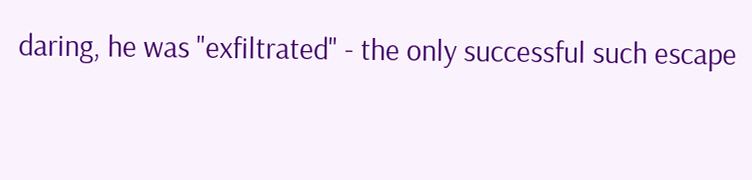daring, he was "exfiltrated" - the only successful such escape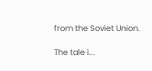from the Soviet Union.

The tale i...